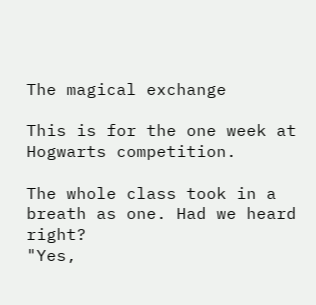The magical exchange

This is for the one week at Hogwarts competition.

The whole class took in a breath as one. Had we heard right?
"Yes,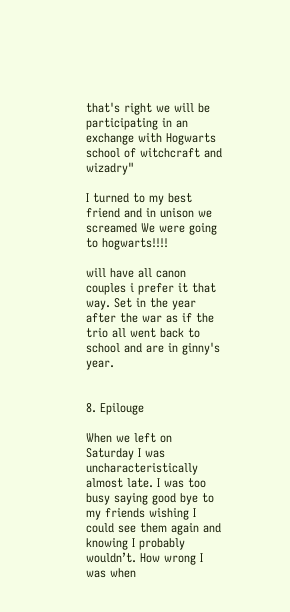that's right we will be participating in an exchange with Hogwarts school of witchcraft and wizadry"

I turned to my best friend and in unison we screamed We were going to hogwarts!!!!

will have all canon couples i prefer it that way. Set in the year after the war as if the trio all went back to school and are in ginny's year.


8. Epilouge

When we left on Saturday I was uncharacteristically almost late. I was too busy saying good bye to my friends wishing I could see them again and knowing I probably wouldn’t. How wrong I was when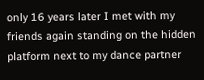only 16 years later I met with my friends again standing on the hidden platform next to my dance partner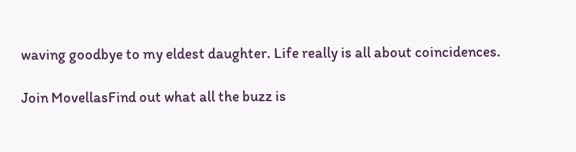waving goodbye to my eldest daughter. Life really is all about coincidences.

Join MovellasFind out what all the buzz is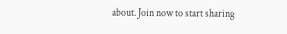about. Join now to start sharing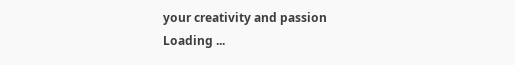your creativity and passion
Loading ...